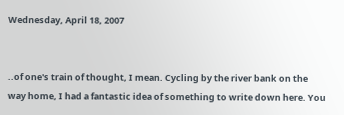Wednesday, April 18, 2007


..of one's train of thought, I mean. Cycling by the river bank on the way home, I had a fantastic idea of something to write down here. You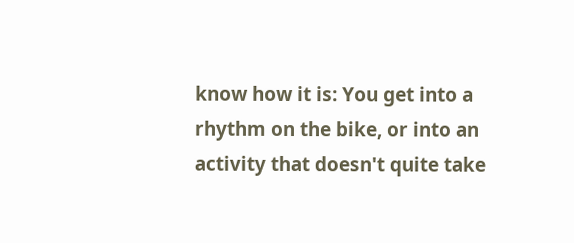know how it is: You get into a rhythm on the bike, or into an activity that doesn't quite take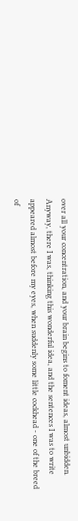over all your concentration, and your brain begins to foment ideas, almost unbidden. Anyway, there I was, thinking this wonderful idea, and the sentences I was to write appeared almost before my eyes, when suddenly some little cockhead - one of the breed of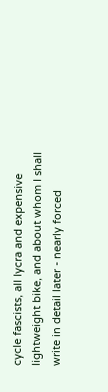cycle fascists, all lycra and expensive lightweight bike, and about whom I shall write in detail later - nearly forced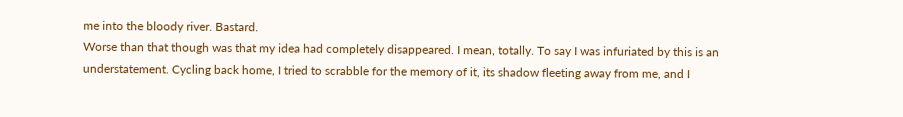me into the bloody river. Bastard.
Worse than that though was that my idea had completely disappeared. I mean, totally. To say I was infuriated by this is an understatement. Cycling back home, I tried to scrabble for the memory of it, its shadow fleeting away from me, and I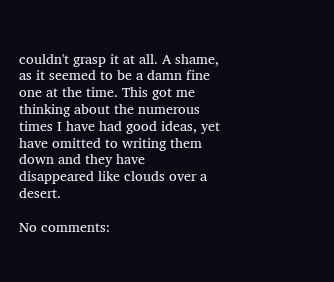couldn't grasp it at all. A shame, as it seemed to be a damn fine one at the time. This got me thinking about the numerous times I have had good ideas, yet have omitted to writing them down and they have disappeared like clouds over a desert.

No comments: